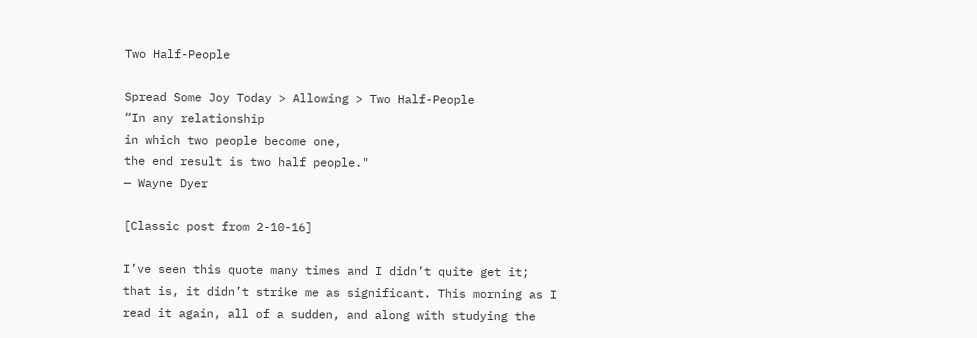Two Half-People

Spread Some Joy Today > Allowing > Two Half-People
“In any relationship
in which two people become one,
the end result is two half people."
— Wayne Dyer

[Classic post from 2-10-16]

I’ve seen this quote many times and I didn’t quite get it; that is, it didn’t strike me as significant. This morning as I read it again, all of a sudden, and along with studying the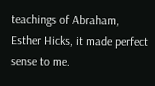teachings of Abraham, Esther Hicks, it made perfect sense to me.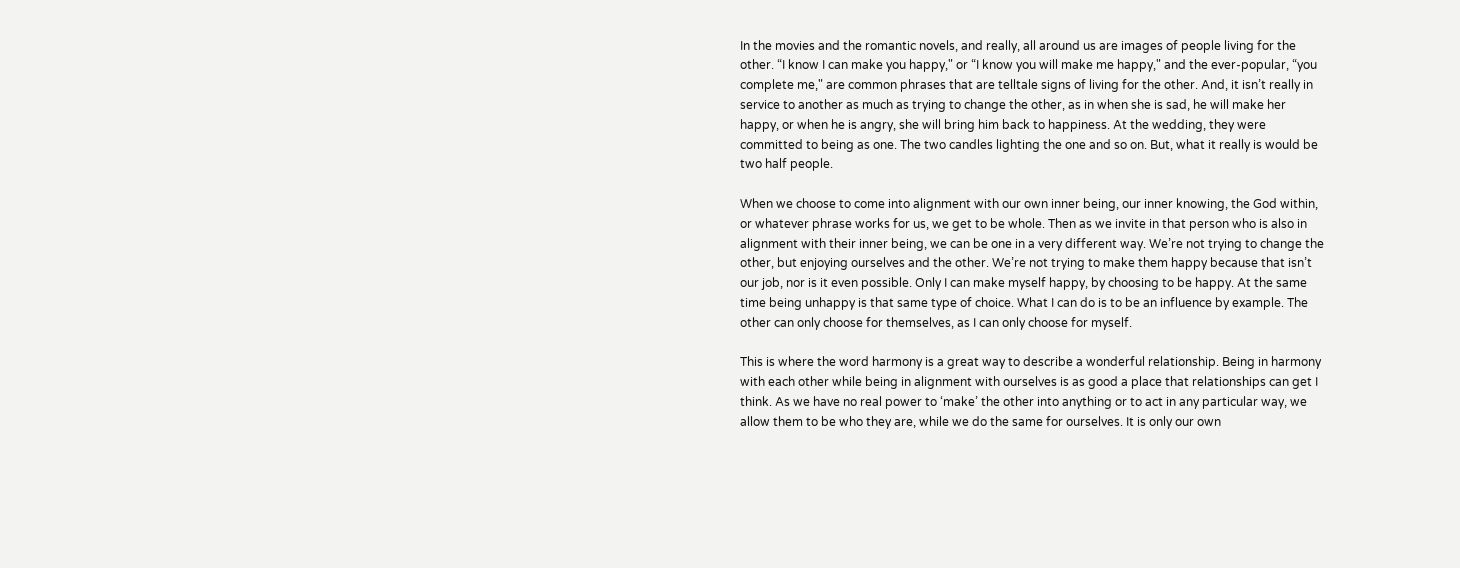In the movies and the romantic novels, and really, all around us are images of people living for the other. “I know I can make you happy," or “I know you will make me happy," and the ever-popular, “you complete me," are common phrases that are telltale signs of living for the other. And, it isn’t really in service to another as much as trying to change the other, as in when she is sad, he will make her happy, or when he is angry, she will bring him back to happiness. At the wedding, they were committed to being as one. The two candles lighting the one and so on. But, what it really is would be two half people.

When we choose to come into alignment with our own inner being, our inner knowing, the God within, or whatever phrase works for us, we get to be whole. Then as we invite in that person who is also in alignment with their inner being, we can be one in a very different way. We’re not trying to change the other, but enjoying ourselves and the other. We’re not trying to make them happy because that isn’t our job, nor is it even possible. Only I can make myself happy, by choosing to be happy. At the same time being unhappy is that same type of choice. What I can do is to be an influence by example. The other can only choose for themselves, as I can only choose for myself.

This is where the word harmony is a great way to describe a wonderful relationship. Being in harmony with each other while being in alignment with ourselves is as good a place that relationships can get I think. As we have no real power to ‘make’ the other into anything or to act in any particular way, we allow them to be who they are, while we do the same for ourselves. It is only our own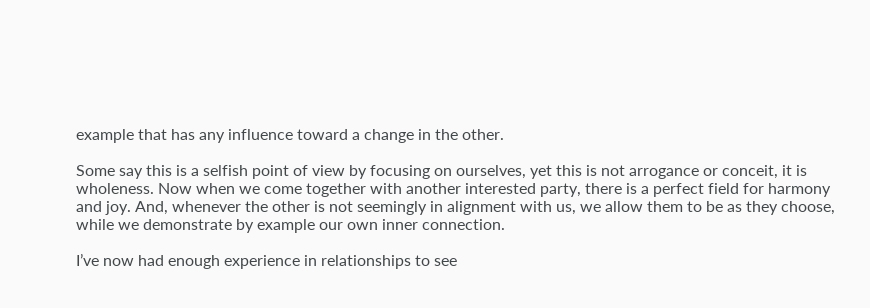example that has any influence toward a change in the other.

Some say this is a selfish point of view by focusing on ourselves, yet this is not arrogance or conceit, it is wholeness. Now when we come together with another interested party, there is a perfect field for harmony and joy. And, whenever the other is not seemingly in alignment with us, we allow them to be as they choose, while we demonstrate by example our own inner connection.

I’ve now had enough experience in relationships to see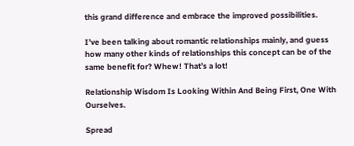this grand difference and embrace the improved possibilities.

I’ve been talking about romantic relationships mainly, and guess how many other kinds of relationships this concept can be of the same benefit for? Whew! That’s a lot!

Relationship Wisdom Is Looking Within And Being First, One With Ourselves.

Spread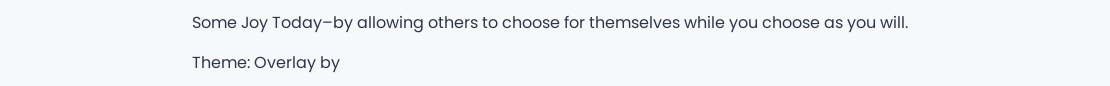Some Joy Today–by allowing others to choose for themselves while you choose as you will.

Theme: Overlay by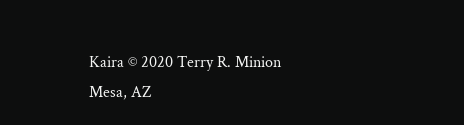Kaira © 2020 Terry R. Minion
Mesa, AZ